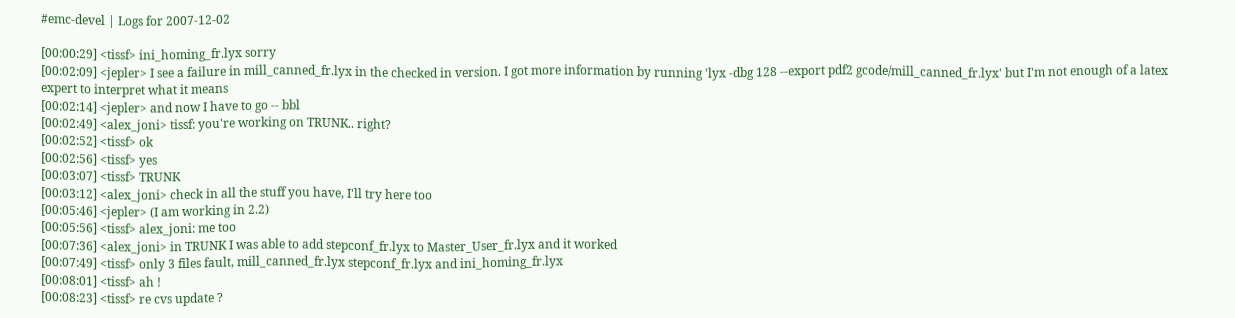#emc-devel | Logs for 2007-12-02

[00:00:29] <tissf> ini_homing_fr.lyx sorry
[00:02:09] <jepler> I see a failure in mill_canned_fr.lyx in the checked in version. I got more information by running 'lyx -dbg 128 --export pdf2 gcode/mill_canned_fr.lyx' but I'm not enough of a latex expert to interpret what it means
[00:02:14] <jepler> and now I have to go -- bbl
[00:02:49] <alex_joni> tissf: you're working on TRUNK.. right?
[00:02:52] <tissf> ok
[00:02:56] <tissf> yes
[00:03:07] <tissf> TRUNK
[00:03:12] <alex_joni> check in all the stuff you have, I'll try here too
[00:05:46] <jepler> (I am working in 2.2)
[00:05:56] <tissf> alex_joni: me too
[00:07:36] <alex_joni> in TRUNK I was able to add stepconf_fr.lyx to Master_User_fr.lyx and it worked
[00:07:49] <tissf> only 3 files fault, mill_canned_fr.lyx stepconf_fr.lyx and ini_homing_fr.lyx
[00:08:01] <tissf> ah !
[00:08:23] <tissf> re cvs update ?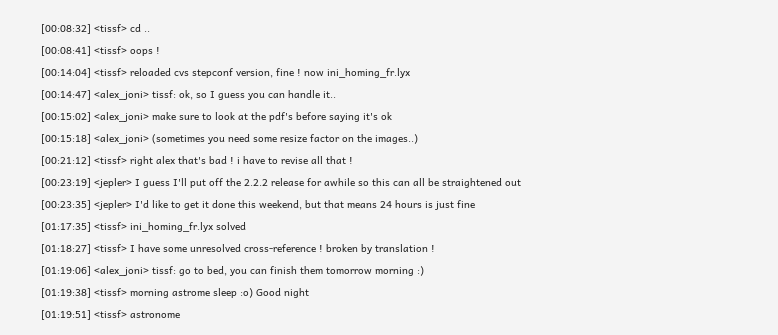[00:08:32] <tissf> cd ..
[00:08:41] <tissf> oops !
[00:14:04] <tissf> reloaded cvs stepconf version, fine ! now ini_homing_fr.lyx
[00:14:47] <alex_joni> tissf: ok, so I guess you can handle it..
[00:15:02] <alex_joni> make sure to look at the pdf's before saying it's ok
[00:15:18] <alex_joni> (sometimes you need some resize factor on the images..)
[00:21:12] <tissf> right alex that's bad ! i have to revise all that !
[00:23:19] <jepler> I guess I'll put off the 2.2.2 release for awhile so this can all be straightened out
[00:23:35] <jepler> I'd like to get it done this weekend, but that means 24 hours is just fine
[01:17:35] <tissf> ini_homing_fr.lyx solved
[01:18:27] <tissf> I have some unresolved cross-reference ! broken by translation !
[01:19:06] <alex_joni> tissf: go to bed, you can finish them tomorrow morning :)
[01:19:38] <tissf> morning astrome sleep :o) Good night
[01:19:51] <tissf> astronome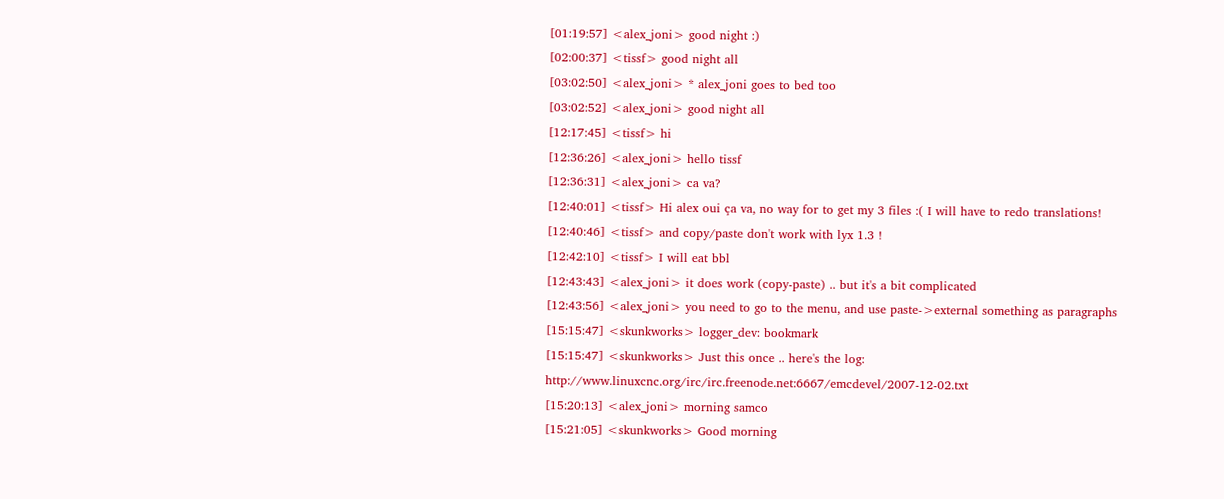[01:19:57] <alex_joni> good night :)
[02:00:37] <tissf> good night all
[03:02:50] <alex_joni> * alex_joni goes to bed too
[03:02:52] <alex_joni> good night all
[12:17:45] <tissf> hi
[12:36:26] <alex_joni> hello tissf
[12:36:31] <alex_joni> ca va?
[12:40:01] <tissf> Hi alex oui ça va, no way for to get my 3 files :( I will have to redo translations!
[12:40:46] <tissf> and copy/paste don't work with lyx 1.3 !
[12:42:10] <tissf> I will eat bbl
[12:43:43] <alex_joni> it does work (copy-paste) .. but it's a bit complicated
[12:43:56] <alex_joni> you need to go to the menu, and use paste->external something as paragraphs
[15:15:47] <skunkworks> logger_dev: bookmark
[15:15:47] <skunkworks> Just this once .. here's the log: http://www.linuxcnc.org/irc/irc.freenode.net:6667/emcdevel/2007-12-02.txt
[15:20:13] <alex_joni> morning samco
[15:21:05] <skunkworks> Good morning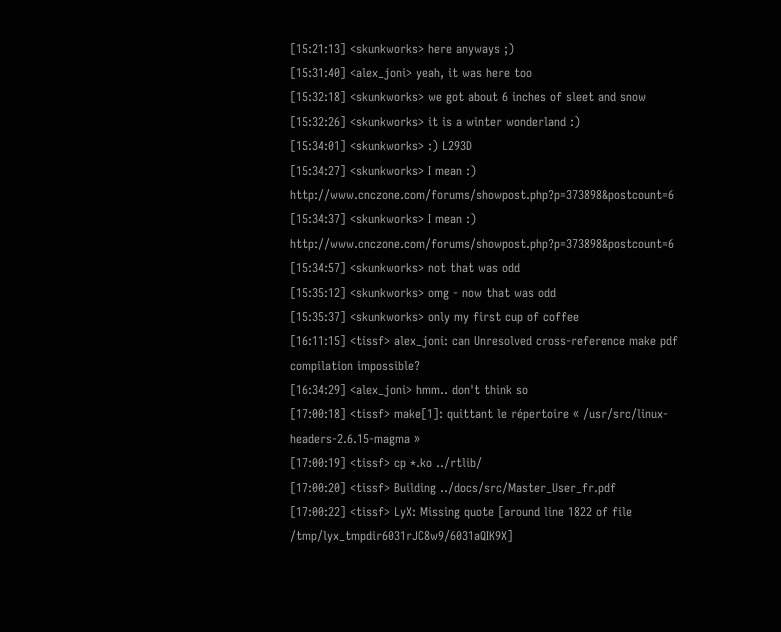[15:21:13] <skunkworks> here anyways ;)
[15:31:40] <alex_joni> yeah, it was here too
[15:32:18] <skunkworks> we got about 6 inches of sleet and snow
[15:32:26] <skunkworks> it is a winter wonderland :)
[15:34:01] <skunkworks> :) L293D
[15:34:27] <skunkworks> I mean :) http://www.cnczone.com/forums/showpost.php?p=373898&postcount=6
[15:34:37] <skunkworks> I mean :) http://www.cnczone.com/forums/showpost.php?p=373898&postcount=6
[15:34:57] <skunkworks> not that was odd
[15:35:12] <skunkworks> omg - now that was odd
[15:35:37] <skunkworks> only my first cup of coffee
[16:11:15] <tissf> alex_joni: can Unresolved cross-reference make pdf compilation impossible?
[16:34:29] <alex_joni> hmm.. don't think so
[17:00:18] <tissf> make[1]: quittant le répertoire « /usr/src/linux-headers-2.6.15-magma »
[17:00:19] <tissf> cp *.ko ../rtlib/
[17:00:20] <tissf> Building ../docs/src/Master_User_fr.pdf
[17:00:22] <tissf> LyX: Missing quote [around line 1822 of file /tmp/lyx_tmpdir6031rJC8w9/6031aQIK9X]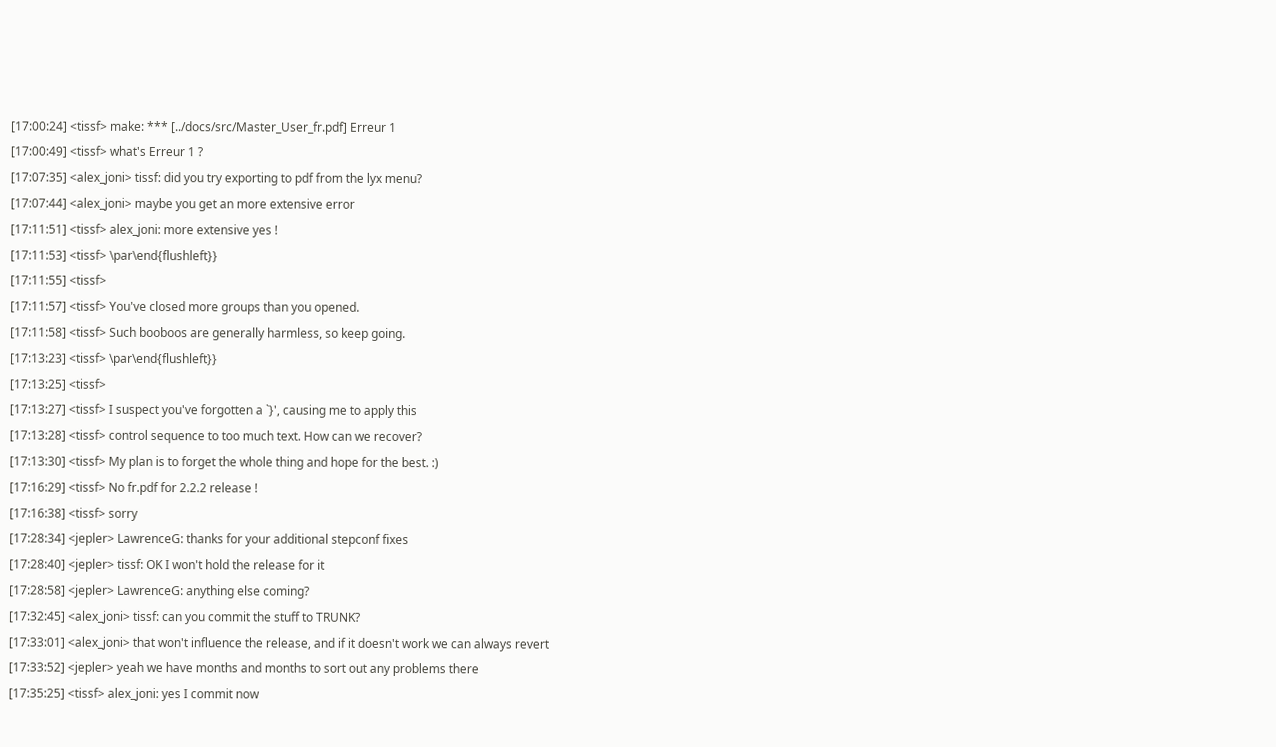[17:00:24] <tissf> make: *** [../docs/src/Master_User_fr.pdf] Erreur 1
[17:00:49] <tissf> what's Erreur 1 ?
[17:07:35] <alex_joni> tissf: did you try exporting to pdf from the lyx menu?
[17:07:44] <alex_joni> maybe you get an more extensive error
[17:11:51] <tissf> alex_joni: more extensive yes !
[17:11:53] <tissf> \par\end{flushleft}}
[17:11:55] <tissf>
[17:11:57] <tissf> You've closed more groups than you opened.
[17:11:58] <tissf> Such booboos are generally harmless, so keep going.
[17:13:23] <tissf> \par\end{flushleft}}
[17:13:25] <tissf>
[17:13:27] <tissf> I suspect you've forgotten a `}', causing me to apply this
[17:13:28] <tissf> control sequence to too much text. How can we recover?
[17:13:30] <tissf> My plan is to forget the whole thing and hope for the best. :)
[17:16:29] <tissf> No fr.pdf for 2.2.2 release !
[17:16:38] <tissf> sorry
[17:28:34] <jepler> LawrenceG: thanks for your additional stepconf fixes
[17:28:40] <jepler> tissf: OK I won't hold the release for it
[17:28:58] <jepler> LawrenceG: anything else coming?
[17:32:45] <alex_joni> tissf: can you commit the stuff to TRUNK?
[17:33:01] <alex_joni> that won't influence the release, and if it doesn't work we can always revert
[17:33:52] <jepler> yeah we have months and months to sort out any problems there
[17:35:25] <tissf> alex_joni: yes I commit now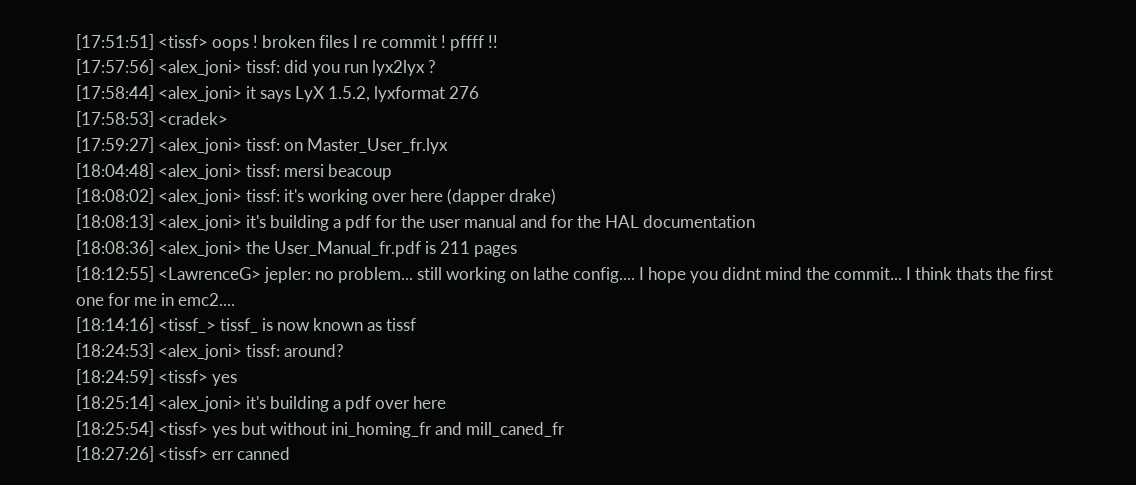[17:51:51] <tissf> oops ! broken files I re commit ! pffff !!
[17:57:56] <alex_joni> tissf: did you run lyx2lyx ?
[17:58:44] <alex_joni> it says LyX 1.5.2, lyxformat 276
[17:58:53] <cradek>
[17:59:27] <alex_joni> tissf: on Master_User_fr.lyx
[18:04:48] <alex_joni> tissf: mersi beacoup
[18:08:02] <alex_joni> tissf: it's working over here (dapper drake)
[18:08:13] <alex_joni> it's building a pdf for the user manual and for the HAL documentation
[18:08:36] <alex_joni> the User_Manual_fr.pdf is 211 pages
[18:12:55] <LawrenceG> jepler: no problem... still working on lathe config.... I hope you didnt mind the commit... I think thats the first one for me in emc2....
[18:14:16] <tissf_> tissf_ is now known as tissf
[18:24:53] <alex_joni> tissf: around?
[18:24:59] <tissf> yes
[18:25:14] <alex_joni> it's building a pdf over here
[18:25:54] <tissf> yes but without ini_homing_fr and mill_caned_fr
[18:27:26] <tissf> err canned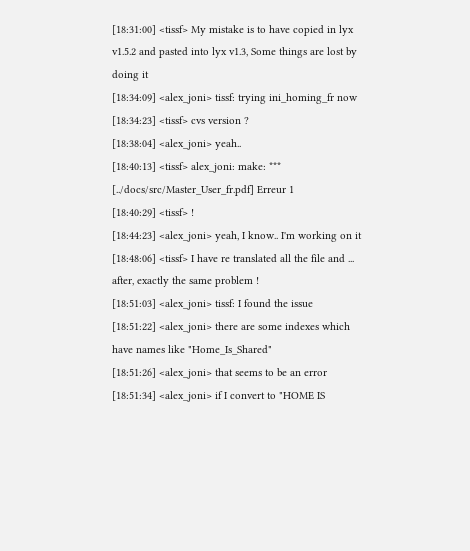[18:31:00] <tissf> My mistake is to have copied in lyx v1.5.2 and pasted into lyx v1.3, Some things are lost by doing it
[18:34:09] <alex_joni> tissf: trying ini_homing_fr now
[18:34:23] <tissf> cvs version ?
[18:38:04] <alex_joni> yeah..
[18:40:13] <tissf> alex_joni: make: *** [../docs/src/Master_User_fr.pdf] Erreur 1
[18:40:29] <tissf> !
[18:44:23] <alex_joni> yeah, I know.. I'm working on it
[18:48:06] <tissf> I have re translated all the file and ... after, exactly the same problem !
[18:51:03] <alex_joni> tissf: I found the issue
[18:51:22] <alex_joni> there are some indexes which have names like "Home_Is_Shared"
[18:51:26] <alex_joni> that seems to be an error
[18:51:34] <alex_joni> if I convert to "HOME IS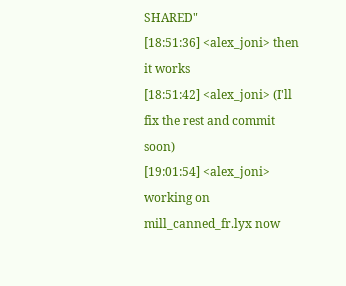SHARED"
[18:51:36] <alex_joni> then it works
[18:51:42] <alex_joni> (I'll fix the rest and commit soon)
[19:01:54] <alex_joni> working on mill_canned_fr.lyx now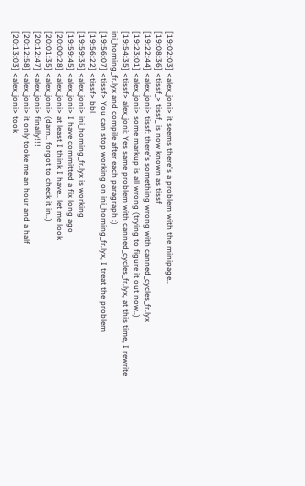[19:02:03] <alex_joni> it seems there's a problem with the minipage..
[19:08:36] <tissf_> tissf_ is now known as tissf
[19:22:44] <alex_joni> tissf: there's something wrong with canned_cycles_fr.lyx
[19:23:01] <alex_joni> some markup is all wrong (trying to figure it out now..)
[19:54:35] <tissf> alex_joni: Yes same problem with canned_cycles_fr.lyx, at this time, I rewrite ini_homing_fr.lyx and compile after each paragraph :)
[19:56:07] <tissf> You can stop working on ini_homing_fr.lyx, I treat the problem
[19:56:22] <tissf> bbl
[19:59:35] <alex_joni> ini_homing_fr.lyx is working
[19:59:45] <alex_joni> I have committed a fix long ago
[20:00:28] <alex_joni> at least I think I have.. let me look
[20:01:35] <alex_joni> (darn.. forgot to check it in..)
[20:12:47] <alex_joni> finally!!!
[20:12:58] <alex_joni> it only tooke me an hour and a half
[20:13:03] <alex_joni> took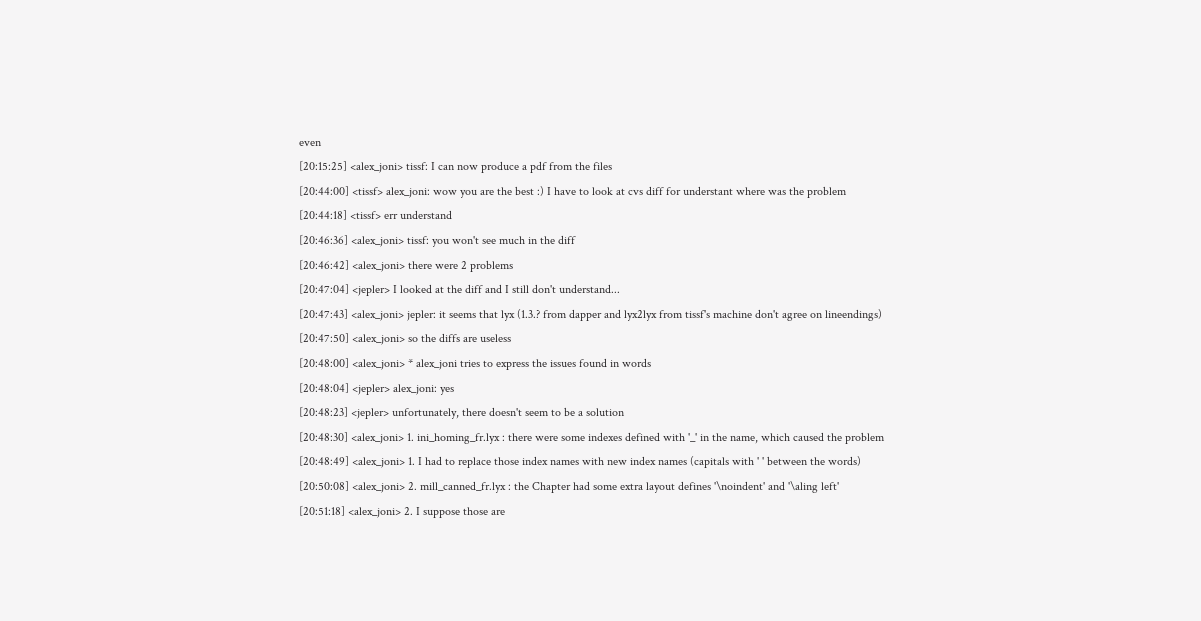even
[20:15:25] <alex_joni> tissf: I can now produce a pdf from the files
[20:44:00] <tissf> alex_joni: wow you are the best :) I have to look at cvs diff for understant where was the problem
[20:44:18] <tissf> err understand
[20:46:36] <alex_joni> tissf: you won't see much in the diff
[20:46:42] <alex_joni> there were 2 problems
[20:47:04] <jepler> I looked at the diff and I still don't understand...
[20:47:43] <alex_joni> jepler: it seems that lyx (1.3.? from dapper and lyx2lyx from tissf's machine don't agree on lineendings)
[20:47:50] <alex_joni> so the diffs are useless
[20:48:00] <alex_joni> * alex_joni tries to express the issues found in words
[20:48:04] <jepler> alex_joni: yes
[20:48:23] <jepler> unfortunately, there doesn't seem to be a solution
[20:48:30] <alex_joni> 1. ini_homing_fr.lyx : there were some indexes defined with '_' in the name, which caused the problem
[20:48:49] <alex_joni> 1. I had to replace those index names with new index names (capitals with ' ' between the words)
[20:50:08] <alex_joni> 2. mill_canned_fr.lyx : the Chapter had some extra layout defines '\noindent' and '\aling left'
[20:51:18] <alex_joni> 2. I suppose those are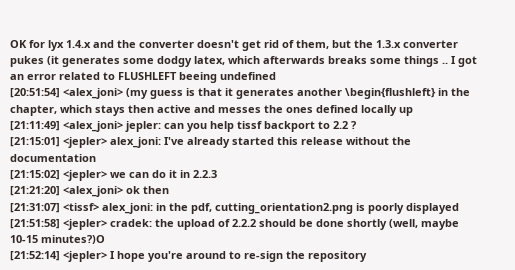OK for lyx 1.4.x and the converter doesn't get rid of them, but the 1.3.x converter pukes (it generates some dodgy latex, which afterwards breaks some things .. I got an error related to FLUSHLEFT beeing undefined
[20:51:54] <alex_joni> (my guess is that it generates another \begin{flushleft} in the chapter, which stays then active and messes the ones defined locally up
[21:11:49] <alex_joni> jepler: can you help tissf backport to 2.2 ?
[21:15:01] <jepler> alex_joni: I've already started this release without the documentation
[21:15:02] <jepler> we can do it in 2.2.3
[21:21:20] <alex_joni> ok then
[21:31:07] <tissf> alex_joni: in the pdf, cutting_orientation2.png is poorly displayed
[21:51:58] <jepler> cradek: the upload of 2.2.2 should be done shortly (well, maybe 10-15 minutes?)O
[21:52:14] <jepler> I hope you're around to re-sign the repository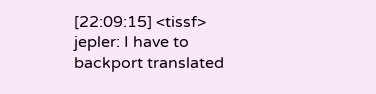[22:09:15] <tissf> jepler: I have to backport translated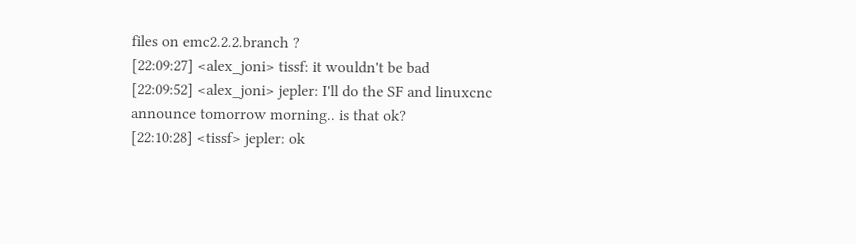files on emc2.2.2.branch ?
[22:09:27] <alex_joni> tissf: it wouldn't be bad
[22:09:52] <alex_joni> jepler: I'll do the SF and linuxcnc announce tomorrow morning.. is that ok?
[22:10:28] <tissf> jepler: ok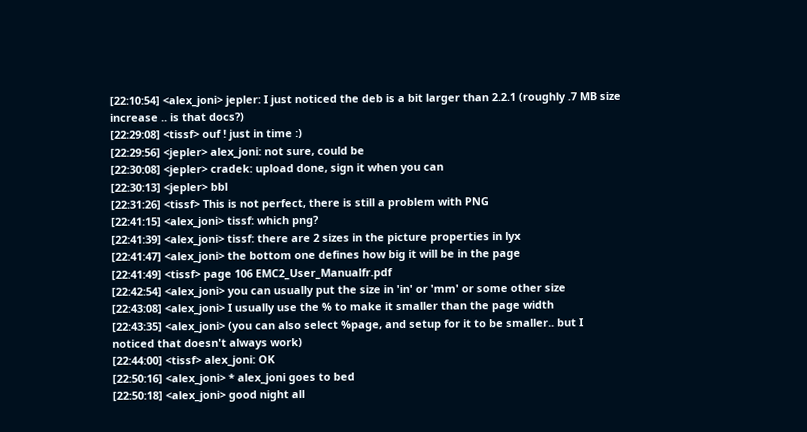[22:10:54] <alex_joni> jepler: I just noticed the deb is a bit larger than 2.2.1 (roughly .7 MB size increase .. is that docs?)
[22:29:08] <tissf> ouf ! just in time :)
[22:29:56] <jepler> alex_joni: not sure, could be
[22:30:08] <jepler> cradek: upload done, sign it when you can
[22:30:13] <jepler> bbl
[22:31:26] <tissf> This is not perfect, there is still a problem with PNG
[22:41:15] <alex_joni> tissf: which png?
[22:41:39] <alex_joni> tissf: there are 2 sizes in the picture properties in lyx
[22:41:47] <alex_joni> the bottom one defines how big it will be in the page
[22:41:49] <tissf> page 106 EMC2_User_Manualfr.pdf
[22:42:54] <alex_joni> you can usually put the size in 'in' or 'mm' or some other size
[22:43:08] <alex_joni> I usually use the % to make it smaller than the page width
[22:43:35] <alex_joni> (you can also select %page, and setup for it to be smaller.. but I noticed that doesn't always work)
[22:44:00] <tissf> alex_joni: OK
[22:50:16] <alex_joni> * alex_joni goes to bed
[22:50:18] <alex_joni> good night all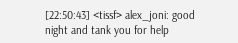[22:50:43] <tissf> alex_joni: good night and tank you for help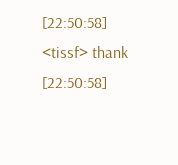[22:50:58] <tissf> thank
[22:50:58]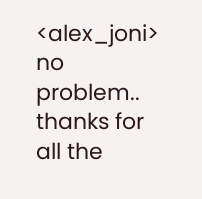<alex_joni> no problem.. thanks for all the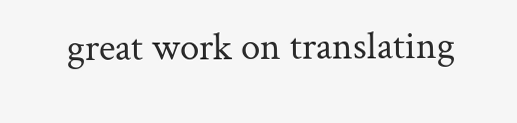great work on translating